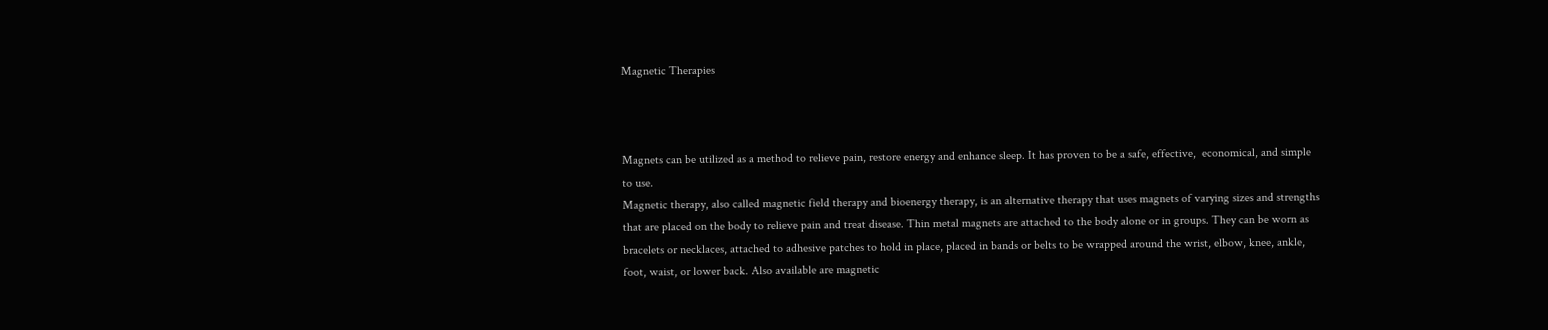Magnetic Therapies



Magnets can be utilized as a method to relieve pain, restore energy and enhance sleep. It has proven to be a safe, effective,  economical, and simple to use.
Magnetic therapy, also called magnetic field therapy and bioenergy therapy, is an alternative therapy that uses magnets of varying sizes and strengths that are placed on the body to relieve pain and treat disease. Thin metal magnets are attached to the body alone or in groups. They can be worn as bracelets or necklaces, attached to adhesive patches to hold in place, placed in bands or belts to be wrapped around the wrist, elbow, knee, ankle, foot, waist, or lower back. Also available are magnetic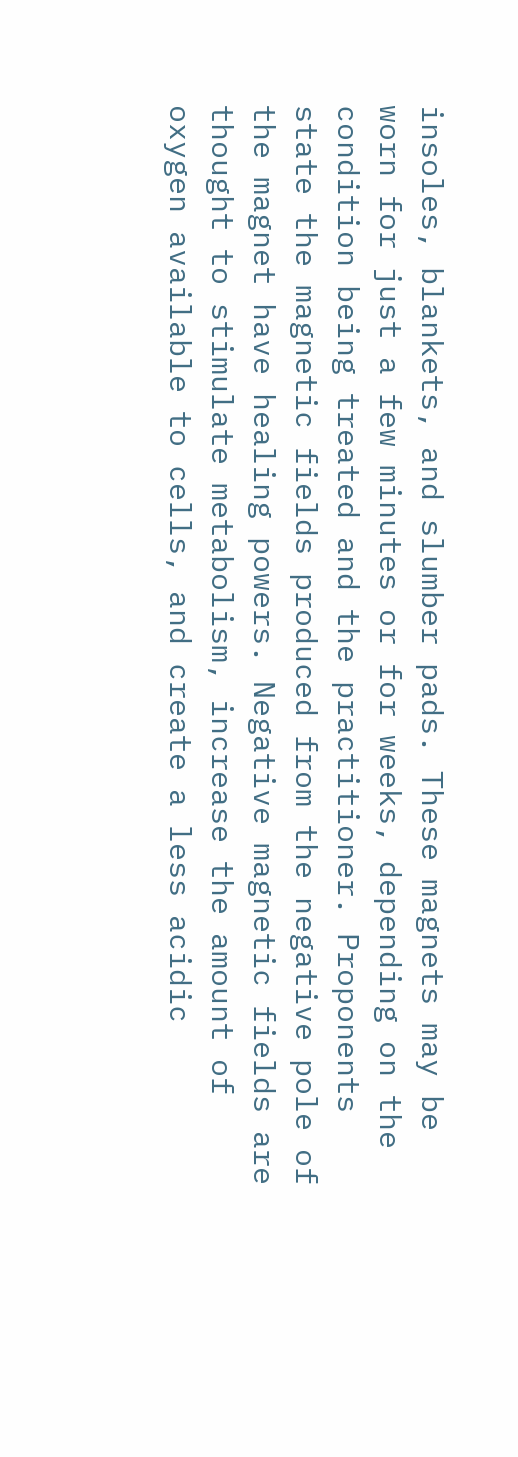insoles, blankets, and slumber pads. These magnets may be worn for just a few minutes or for weeks, depending on the condition being treated and the practitioner. Proponents state the magnetic fields produced from the negative pole of the magnet have healing powers. Negative magnetic fields are thought to stimulate metabolism, increase the amount of oxygen available to cells, and create a less acidic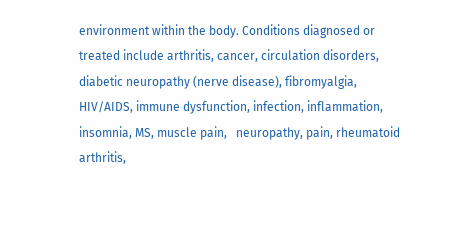environment within the body. Conditions diagnosed or treated include arthritis, cancer, circulation disorders, diabetic neuropathy (nerve disease), fibromyalgia,   HIV/AIDS, immune dysfunction, infection, inflammation,  insomnia, MS, muscle pain,   neuropathy, pain, rheumatoid arthritis,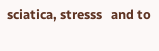sciatica, stresss   and to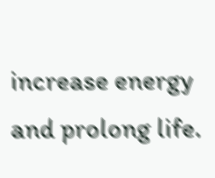increase energy and prolong life.